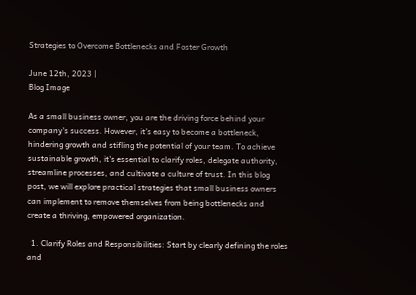Strategies to Overcome Bottlenecks and Foster Growth

June 12th, 2023 |
Blog Image

As a small business owner, you are the driving force behind your company's success. However, it's easy to become a bottleneck, hindering growth and stifling the potential of your team. To achieve sustainable growth, it's essential to clarify roles, delegate authority, streamline processes, and cultivate a culture of trust. In this blog post, we will explore practical strategies that small business owners can implement to remove themselves from being bottlenecks and create a thriving, empowered organization.

  1. Clarify Roles and Responsibilities: Start by clearly defining the roles and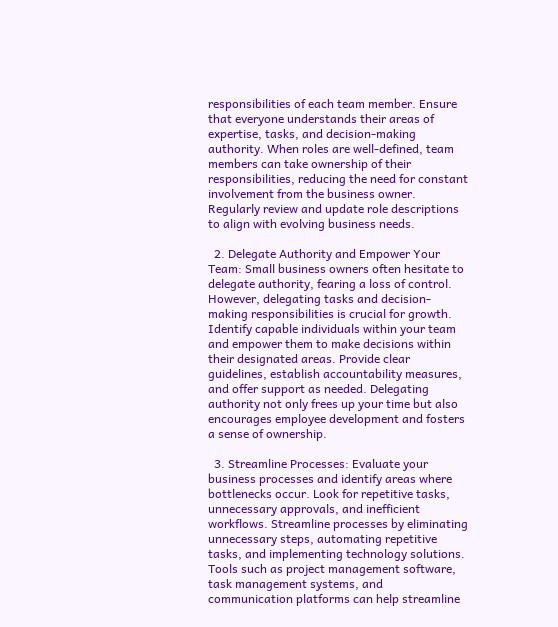responsibilities of each team member. Ensure that everyone understands their areas of expertise, tasks, and decision-making authority. When roles are well-defined, team members can take ownership of their responsibilities, reducing the need for constant involvement from the business owner. Regularly review and update role descriptions to align with evolving business needs.

  2. Delegate Authority and Empower Your Team: Small business owners often hesitate to delegate authority, fearing a loss of control. However, delegating tasks and decision-making responsibilities is crucial for growth. Identify capable individuals within your team and empower them to make decisions within their designated areas. Provide clear guidelines, establish accountability measures, and offer support as needed. Delegating authority not only frees up your time but also encourages employee development and fosters a sense of ownership.

  3. Streamline Processes: Evaluate your business processes and identify areas where bottlenecks occur. Look for repetitive tasks, unnecessary approvals, and inefficient workflows. Streamline processes by eliminating unnecessary steps, automating repetitive tasks, and implementing technology solutions. Tools such as project management software, task management systems, and communication platforms can help streamline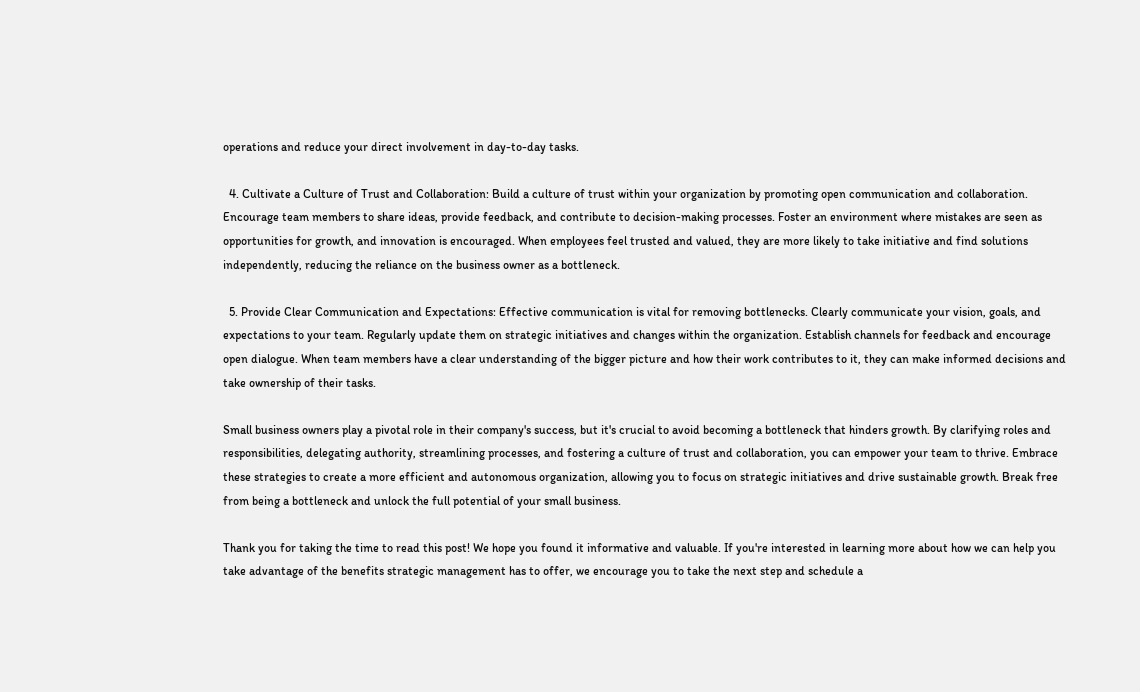operations and reduce your direct involvement in day-to-day tasks.

  4. Cultivate a Culture of Trust and Collaboration: Build a culture of trust within your organization by promoting open communication and collaboration. Encourage team members to share ideas, provide feedback, and contribute to decision-making processes. Foster an environment where mistakes are seen as opportunities for growth, and innovation is encouraged. When employees feel trusted and valued, they are more likely to take initiative and find solutions independently, reducing the reliance on the business owner as a bottleneck.

  5. Provide Clear Communication and Expectations: Effective communication is vital for removing bottlenecks. Clearly communicate your vision, goals, and expectations to your team. Regularly update them on strategic initiatives and changes within the organization. Establish channels for feedback and encourage open dialogue. When team members have a clear understanding of the bigger picture and how their work contributes to it, they can make informed decisions and take ownership of their tasks.

Small business owners play a pivotal role in their company's success, but it's crucial to avoid becoming a bottleneck that hinders growth. By clarifying roles and responsibilities, delegating authority, streamlining processes, and fostering a culture of trust and collaboration, you can empower your team to thrive. Embrace these strategies to create a more efficient and autonomous organization, allowing you to focus on strategic initiatives and drive sustainable growth. Break free from being a bottleneck and unlock the full potential of your small business.

Thank you for taking the time to read this post! We hope you found it informative and valuable. If you're interested in learning more about how we can help you take advantage of the benefits strategic management has to offer, we encourage you to take the next step and schedule a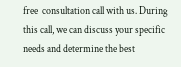free  consultation call with us. During this call, we can discuss your specific needs and determine the best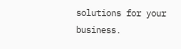solutions for your business.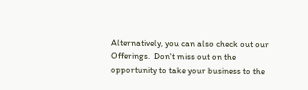Alternatively, you can also check out our Offerings.  Don't miss out on the opportunity to take your business to the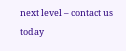next level – contact us today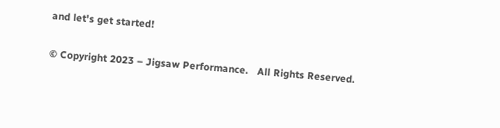and let's get started!

© Copyright 2023 – Jigsaw Performance.   All Rights Reserved.